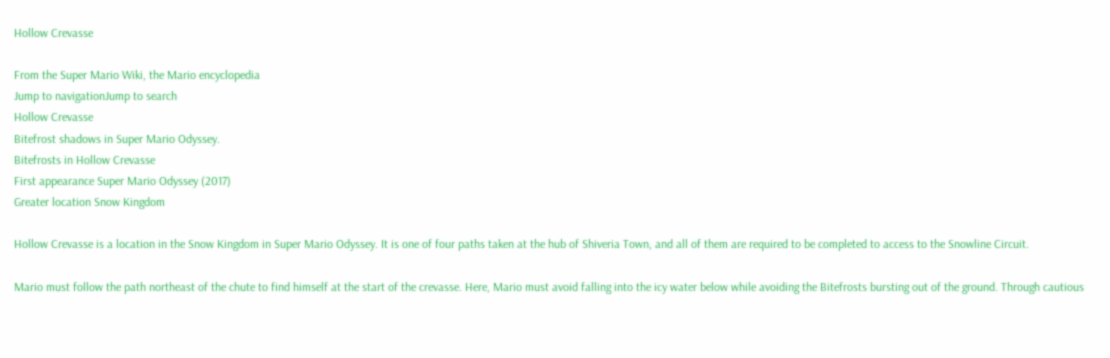Hollow Crevasse

From the Super Mario Wiki, the Mario encyclopedia
Jump to navigationJump to search
Hollow Crevasse
Bitefrost shadows in Super Mario Odyssey.
Bitefrosts in Hollow Crevasse
First appearance Super Mario Odyssey (2017)
Greater location Snow Kingdom

Hollow Crevasse is a location in the Snow Kingdom in Super Mario Odyssey. It is one of four paths taken at the hub of Shiveria Town, and all of them are required to be completed to access to the Snowline Circuit.

Mario must follow the path northeast of the chute to find himself at the start of the crevasse. Here, Mario must avoid falling into the icy water below while avoiding the Bitefrosts bursting out of the ground. Through cautious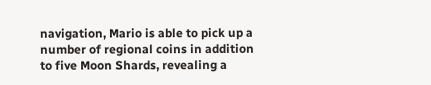navigation, Mario is able to pick up a number of regional coins in addition to five Moon Shards, revealing a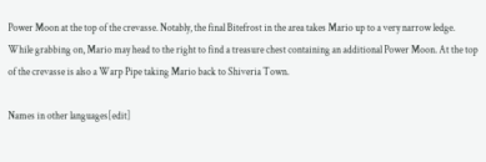Power Moon at the top of the crevasse. Notably, the final Bitefrost in the area takes Mario up to a very narrow ledge. While grabbing on, Mario may head to the right to find a treasure chest containing an additional Power Moon. At the top of the crevasse is also a Warp Pipe taking Mario back to Shiveria Town.

Names in other languages[edit]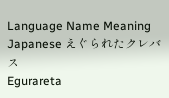Language Name Meaning
Japanese えぐられたクレバス
Egurareta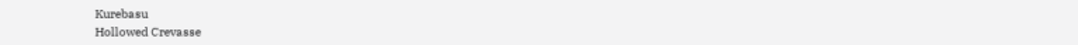Kurebasu
Hollowed Crevasse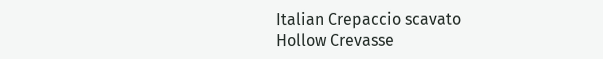Italian Crepaccio scavato
Hollow Crevasse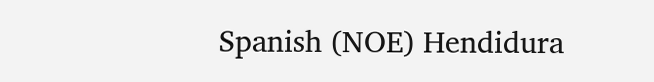Spanish (NOE) Hendidura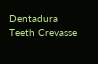Dentadura
Teeth Crevasse